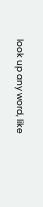look up any word, like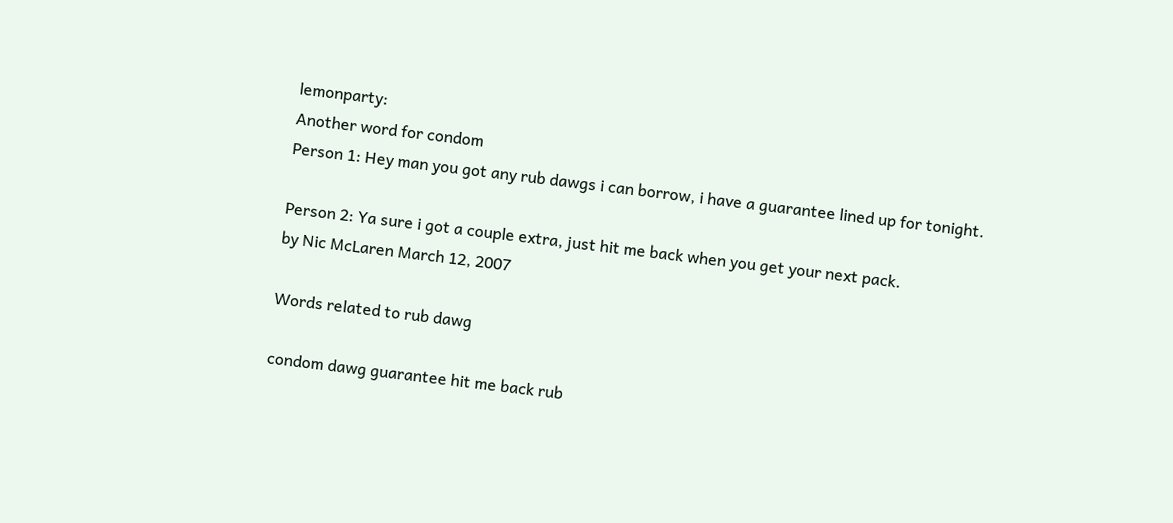lemonparty:
Another word for condom
Person 1: Hey man you got any rub dawgs i can borrow, i have a guarantee lined up for tonight.

Person 2: Ya sure i got a couple extra, just hit me back when you get your next pack.
by Nic McLaren March 12, 2007

Words related to rub dawg

condom dawg guarantee hit me back rub